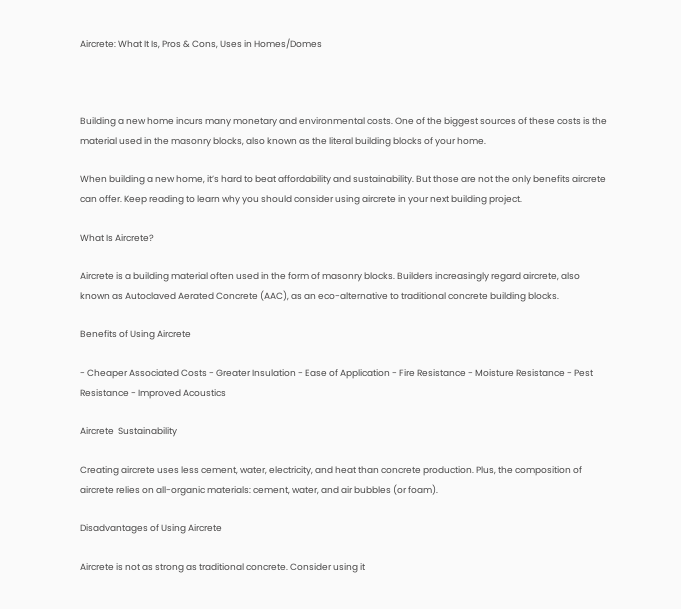Aircrete: What It Is, Pros & Cons, Uses in Homes/Domes



Building a new home incurs many monetary and environmental costs. One of the biggest sources of these costs is the material used in the masonry blocks, also known as the literal building blocks of your home.

When building a new home, it’s hard to beat affordability and sustainability. But those are not the only benefits aircrete can offer. Keep reading to learn why you should consider using aircrete in your next building project.

What Is Aircrete?

Aircrete is a building material often used in the form of masonry blocks. Builders increasingly regard aircrete, also known as Autoclaved Aerated Concrete (AAC), as an eco-alternative to traditional concrete building blocks.

Benefits of Using Aircrete

- Cheaper Associated Costs - Greater Insulation - Ease of Application - Fire Resistance - Moisture Resistance - Pest Resistance - Improved Acoustics

Aircrete  Sustainability

Creating aircrete uses less cement, water, electricity, and heat than concrete production. Plus, the composition of aircrete relies on all-organic materials: cement, water, and air bubbles (or foam).

Disadvantages of Using Aircrete

Aircrete is not as strong as traditional concrete. Consider using it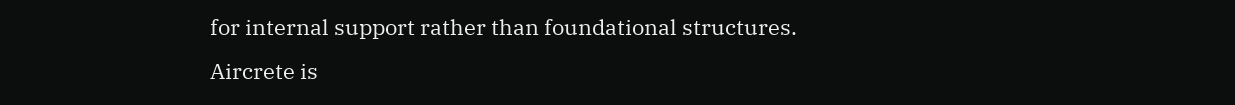for internal support rather than foundational structures. Aircrete is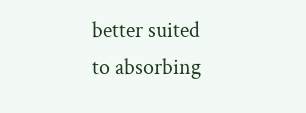better suited to absorbing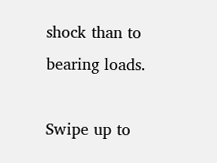shock than to bearing loads.

Swipe up to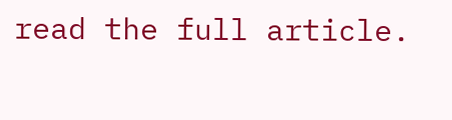read the full article.